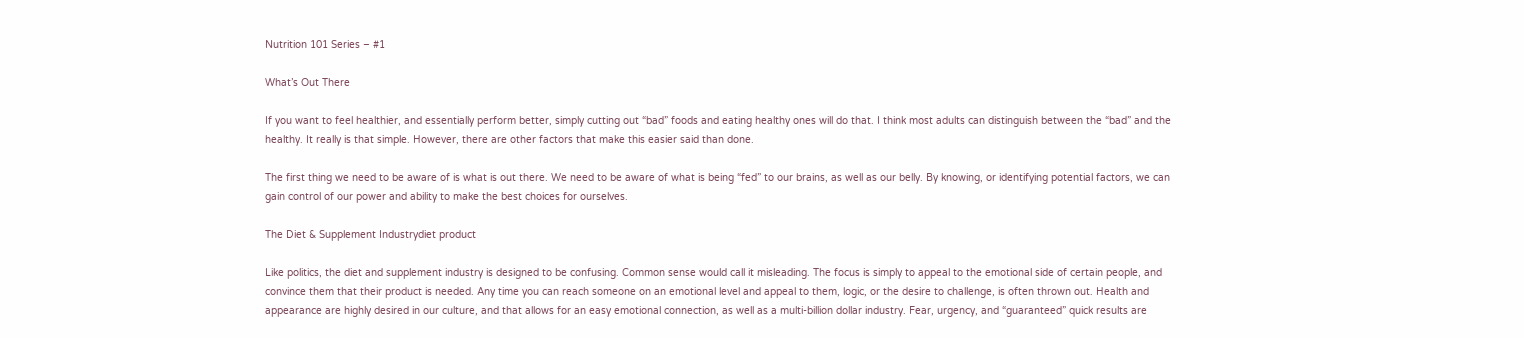Nutrition 101 Series – #1

What’s Out There

If you want to feel healthier, and essentially perform better, simply cutting out “bad” foods and eating healthy ones will do that. I think most adults can distinguish between the “bad” and the healthy. It really is that simple. However, there are other factors that make this easier said than done.

The first thing we need to be aware of is what is out there. We need to be aware of what is being “fed” to our brains, as well as our belly. By knowing, or identifying potential factors, we can gain control of our power and ability to make the best choices for ourselves.

The Diet & Supplement Industrydiet product

Like politics, the diet and supplement industry is designed to be confusing. Common sense would call it misleading. The focus is simply to appeal to the emotional side of certain people, and convince them that their product is needed. Any time you can reach someone on an emotional level and appeal to them, logic, or the desire to challenge, is often thrown out. Health and appearance are highly desired in our culture, and that allows for an easy emotional connection, as well as a multi-billion dollar industry. Fear, urgency, and “guaranteed” quick results are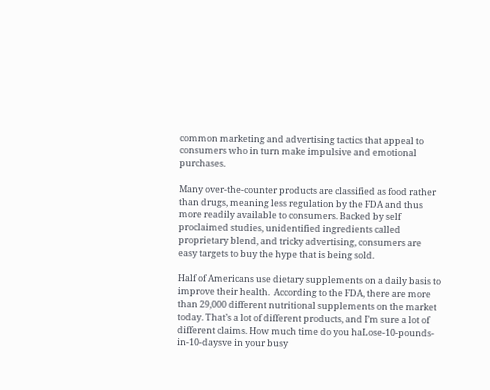common marketing and advertising tactics that appeal to consumers who in turn make impulsive and emotional purchases.

Many over-the-counter products are classified as food rather than drugs, meaning less regulation by the FDA and thus more readily available to consumers. Backed by self proclaimed studies, unidentified ingredients called proprietary blend, and tricky advertising, consumers are easy targets to buy the hype that is being sold.

Half of Americans use dietary supplements on a daily basis to improve their health.  According to the FDA, there are more than 29,000 different nutritional supplements on the market today. That’s a lot of different products, and I’m sure a lot of different claims. How much time do you haLose-10-pounds-in-10-daysve in your busy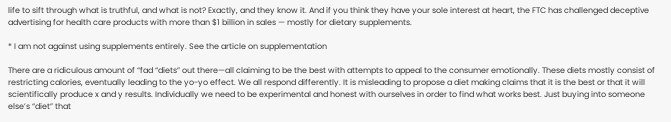life to sift through what is truthful, and what is not? Exactly, and they know it. And if you think they have your sole interest at heart, the FTC has challenged deceptive advertising for health care products with more than $1 billion in sales — mostly for dietary supplements.

* I am not against using supplements entirely. See the article on supplementation

There are a ridiculous amount of “fad “diets” out there—all claiming to be the best with attempts to appeal to the consumer emotionally. These diets mostly consist of restricting calories, eventually leading to the yo-yo effect. We all respond differently. It is misleading to propose a diet making claims that it is the best or that it will scientifically produce x and y results. Individually we need to be experimental and honest with ourselves in order to find what works best. Just buying into someone else’s “diet” that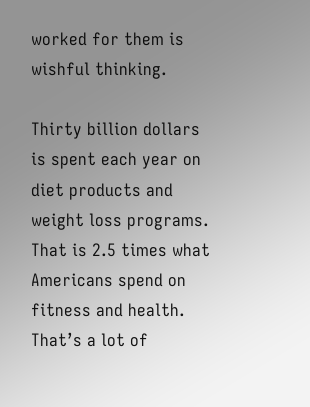worked for them is wishful thinking.

Thirty billion dollars is spent each year on diet products and weight loss programs. That is 2.5 times what Americans spend on fitness and health. That’s a lot of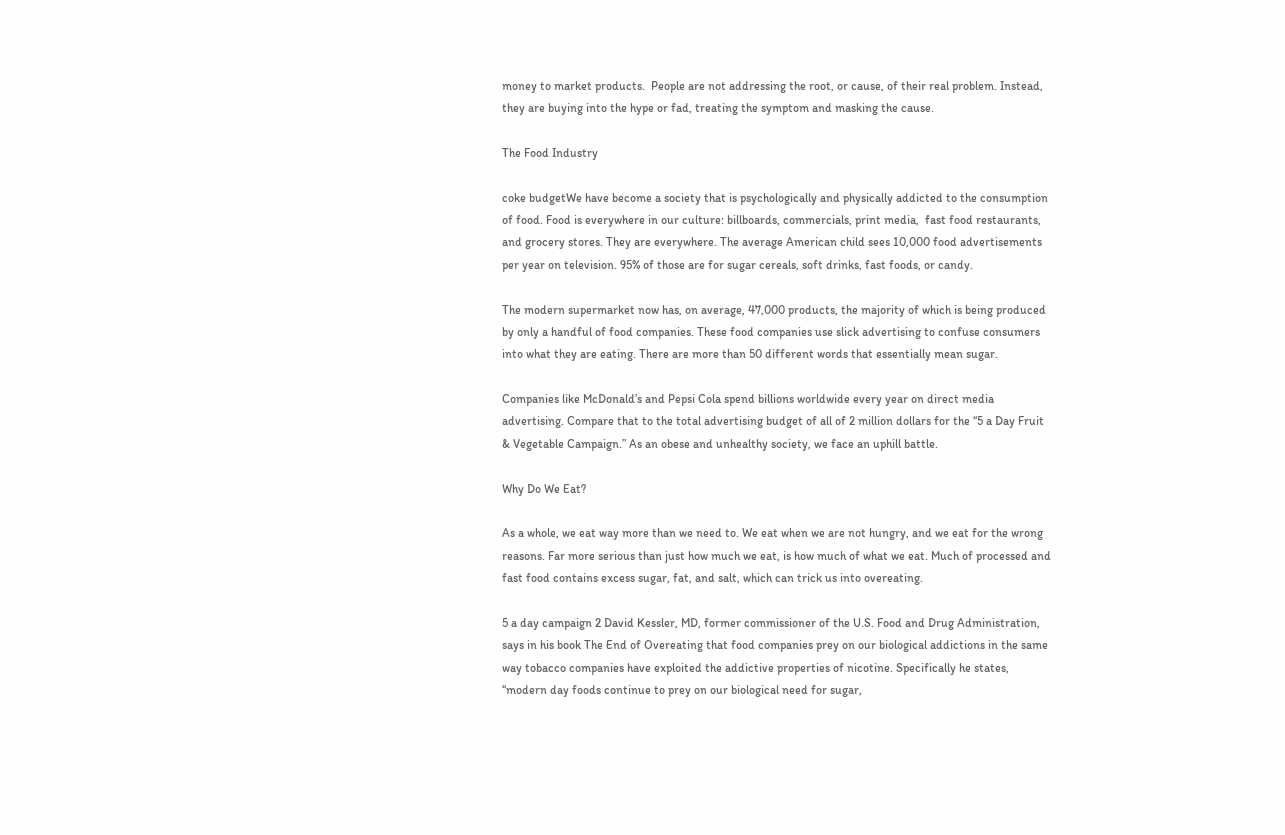money to market products.  People are not addressing the root, or cause, of their real problem. Instead, they are buying into the hype or fad, treating the symptom and masking the cause.

The Food Industry

coke budgetWe have become a society that is psychologically and physically addicted to the consumption of food. Food is everywhere in our culture: billboards, commercials, print media,  fast food restaurants, and grocery stores. They are everywhere. The average American child sees 10,000 food advertisements per year on television. 95% of those are for sugar cereals, soft drinks, fast foods, or candy.

The modern supermarket now has, on average, 47,000 products, the majority of which is being produced by only a handful of food companies. These food companies use slick advertising to confuse consumers into what they are eating. There are more than 50 different words that essentially mean sugar.

Companies like McDonald’s and Pepsi Cola spend billions worldwide every year on direct media advertising. Compare that to the total advertising budget of all of 2 million dollars for the “5 a Day Fruit & Vegetable Campaign.” As an obese and unhealthy society, we face an uphill battle.

Why Do We Eat?

As a whole, we eat way more than we need to. We eat when we are not hungry, and we eat for the wrong reasons. Far more serious than just how much we eat, is how much of what we eat. Much of processed and fast food contains excess sugar, fat, and salt, which can trick us into overeating.

5 a day campaign 2 David Kessler, MD, former commissioner of the U.S. Food and Drug Administration, says in his book The End of Overeating that food companies prey on our biological addictions in the same way tobacco companies have exploited the addictive properties of nicotine. Specifically he states, “modern day foods continue to prey on our biological need for sugar,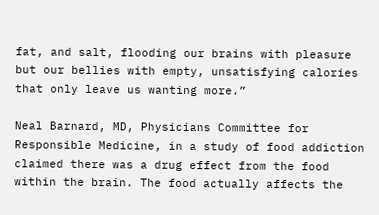fat, and salt, flooding our brains with pleasure but our bellies with empty, unsatisfying calories that only leave us wanting more.”

Neal Barnard, MD, Physicians Committee for Responsible Medicine, in a study of food addiction claimed there was a drug effect from the food within the brain. The food actually affects the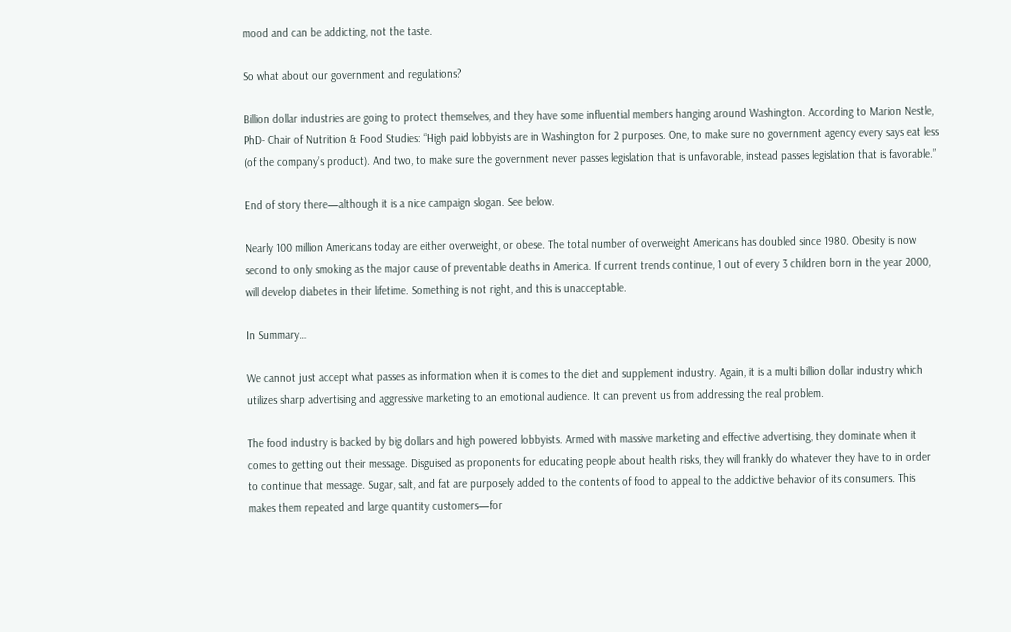mood and can be addicting, not the taste.

So what about our government and regulations?

Billion dollar industries are going to protect themselves, and they have some influential members hanging around Washington. According to Marion Nestle, PhD- Chair of Nutrition & Food Studies: “High paid lobbyists are in Washington for 2 purposes. One, to make sure no government agency every says eat less (of the company’s product). And two, to make sure the government never passes legislation that is unfavorable, instead passes legislation that is favorable.”

End of story there—although it is a nice campaign slogan. See below.

Nearly 100 million Americans today are either overweight, or obese. The total number of overweight Americans has doubled since 1980. Obesity is now second to only smoking as the major cause of preventable deaths in America. If current trends continue, 1 out of every 3 children born in the year 2000, will develop diabetes in their lifetime. Something is not right, and this is unacceptable.

In Summary…

We cannot just accept what passes as information when it is comes to the diet and supplement industry. Again, it is a multi billion dollar industry which utilizes sharp advertising and aggressive marketing to an emotional audience. It can prevent us from addressing the real problem.

The food industry is backed by big dollars and high powered lobbyists. Armed with massive marketing and effective advertising, they dominate when it comes to getting out their message. Disguised as proponents for educating people about health risks, they will frankly do whatever they have to in order to continue that message. Sugar, salt, and fat are purposely added to the contents of food to appeal to the addictive behavior of its consumers. This makes them repeated and large quantity customers—for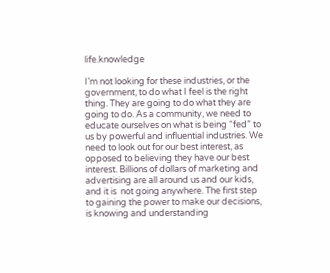life.knowledge

I’m not looking for these industries, or the government, to do what I feel is the right thing. They are going to do what they are going to do. As a community, we need to educate ourselves on what is being “fed” to us by powerful and influential industries. We need to look out for our best interest, as opposed to believing they have our best interest. Billions of dollars of marketing and advertising are all around us and our kids, and it is  not going anywhere. The first step to gaining the power to make our decisions,  is knowing and understanding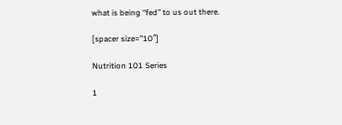what is being “fed” to us out there.

[spacer size=”10″]

Nutrition 101 Series

1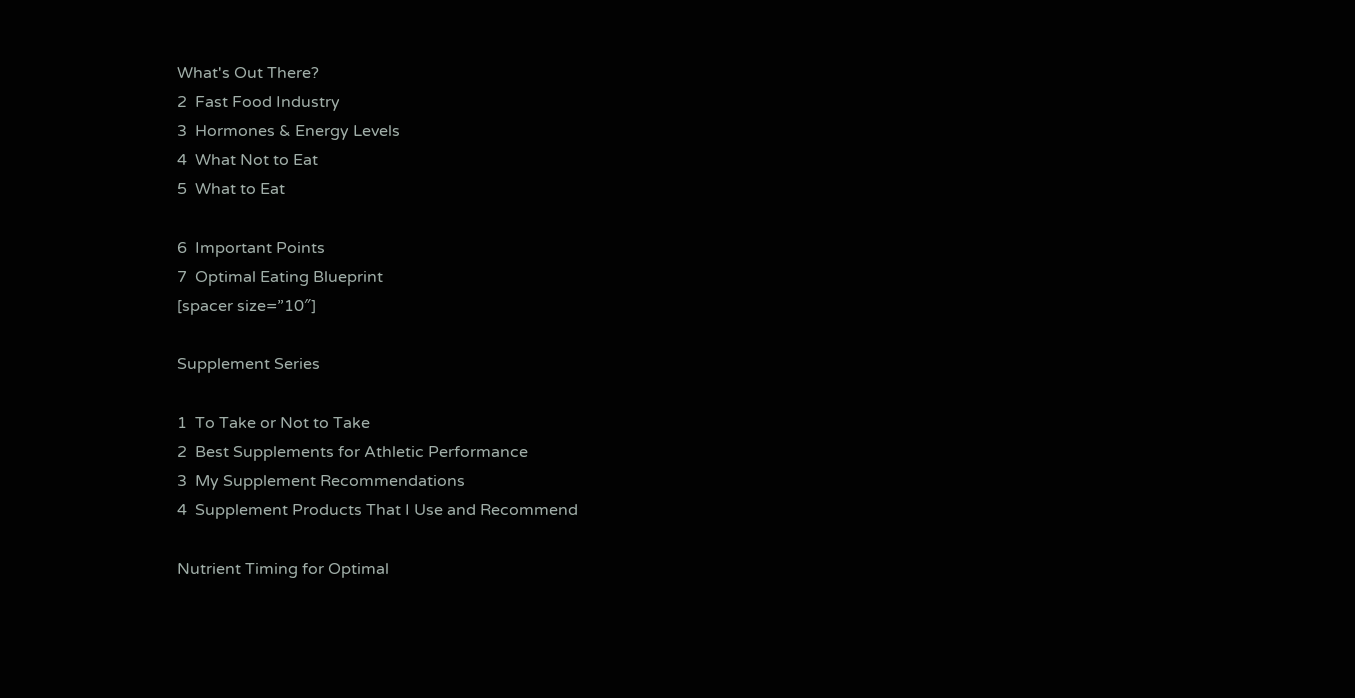What's Out There?
2  Fast Food Industry
3  Hormones & Energy Levels
4  What Not to Eat
5  What to Eat

6  Important Points
7  Optimal Eating Blueprint
[spacer size=”10″]

Supplement Series

1  To Take or Not to Take
2  Best Supplements for Athletic Performance
3  My Supplement Recommendations
4  Supplement Products That I Use and Recommend

Nutrient Timing for Optimal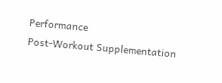Performance
Post-Workout Supplementation